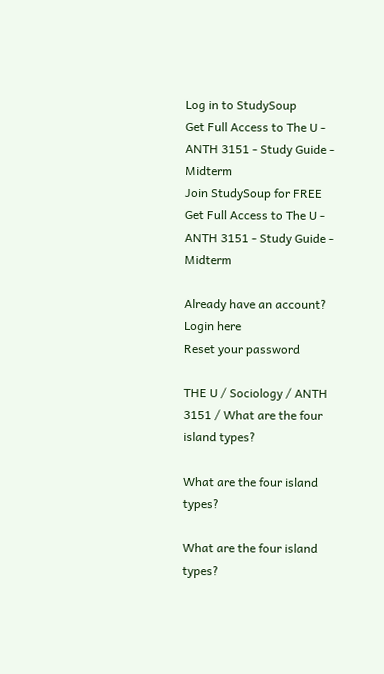Log in to StudySoup
Get Full Access to The U - ANTH 3151 - Study Guide - Midterm
Join StudySoup for FREE
Get Full Access to The U - ANTH 3151 - Study Guide - Midterm

Already have an account? Login here
Reset your password

THE U / Sociology / ANTH 3151 / What are the four island types?

What are the four island types?

What are the four island types?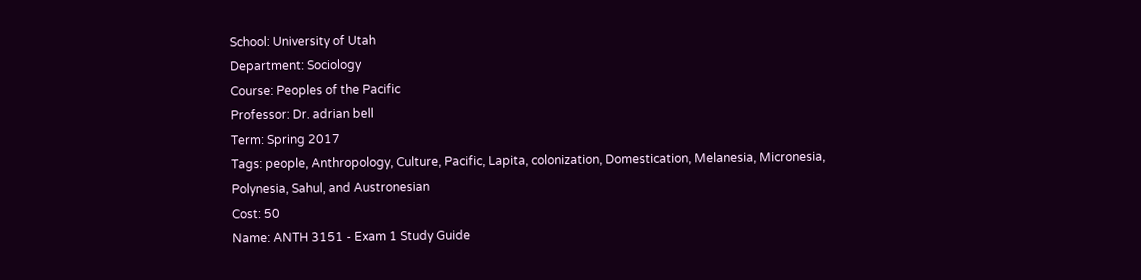School: University of Utah
Department: Sociology
Course: Peoples of the Pacific
Professor: Dr. adrian bell
Term: Spring 2017
Tags: people, Anthropology, Culture, Pacific, Lapita, colonization, Domestication, Melanesia, Micronesia, Polynesia, Sahul, and Austronesian
Cost: 50
Name: ANTH 3151 - Exam 1 Study Guide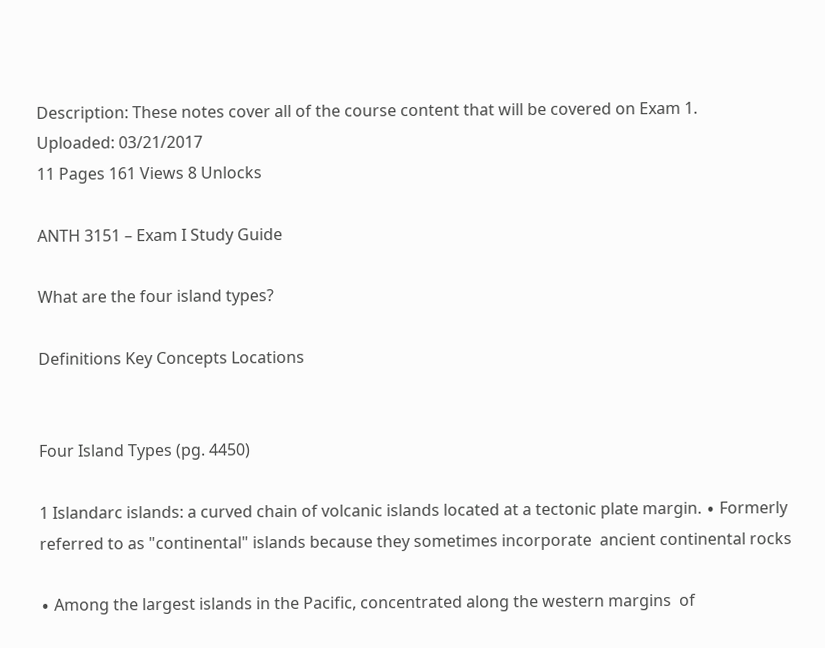Description: These notes cover all of the course content that will be covered on Exam 1.
Uploaded: 03/21/2017
11 Pages 161 Views 8 Unlocks

ANTH 3151 – Exam I Study Guide

What are the four island types?

Definitions Key Concepts Locations


Four Island Types (pg. 4450)

1 Islandarc islands: a curved chain of volcanic islands located at a tectonic plate margin. ∙ Formerly referred to as "continental" islands because they sometimes incorporate  ancient continental rocks

∙ Among the largest islands in the Pacific, concentrated along the western margins  of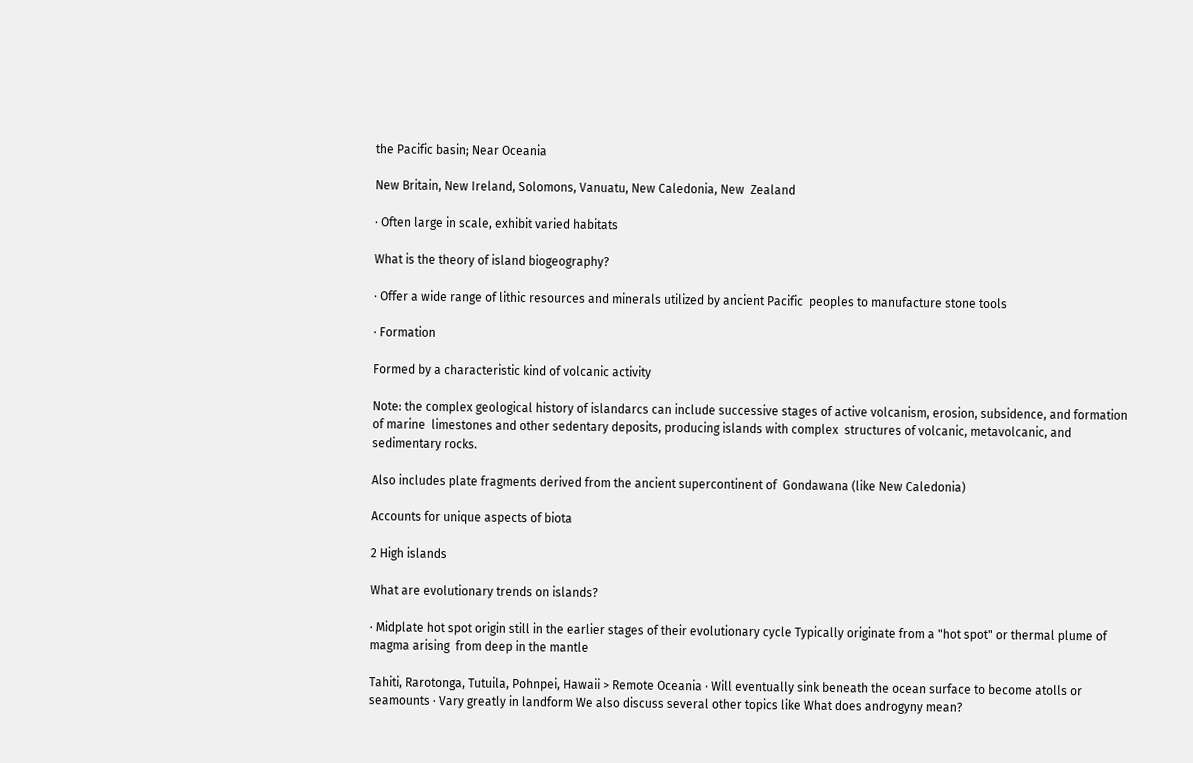the Pacific basin; Near Oceania

New Britain, New Ireland, Solomons, Vanuatu, New Caledonia, New  Zealand

∙ Often large in scale, exhibit varied habitats

What is the theory of island biogeography?

∙ Offer a wide range of lithic resources and minerals utilized by ancient Pacific  peoples to manufacture stone tools

∙ Formation

Formed by a characteristic kind of volcanic activity

Note: the complex geological history of islandarcs can include successive stages of active volcanism, erosion, subsidence, and formation of marine  limestones and other sedentary deposits, producing islands with complex  structures of volcanic, metavolcanic, and sedimentary rocks.

Also includes plate fragments derived from the ancient supercontinent of  Gondawana (like New Caledonia)

Accounts for unique aspects of biota

2 High islands

What are evolutionary trends on islands?

∙ Midplate hot spot origin still in the earlier stages of their evolutionary cycle Typically originate from a "hot spot" or thermal plume of magma arising  from deep in the mantle

Tahiti, Rarotonga, Tutuila, Pohnpei, Hawaii > Remote Oceania ∙ Will eventually sink beneath the ocean surface to become atolls or seamounts ∙ Vary greatly in landform We also discuss several other topics like What does androgyny mean?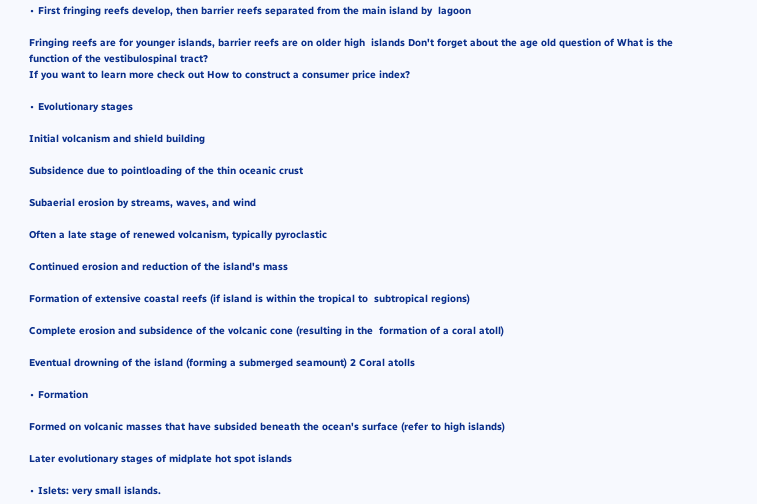∙ First fringing reefs develop, then barrier reefs separated from the main island by  lagoon

Fringing reefs are for younger islands, barrier reefs are on older high  islands Don't forget about the age old question of What is the function of the vestibulospinal tract?
If you want to learn more check out How to construct a consumer price index?

∙ Evolutionary stages

Initial volcanism and shield building

Subsidence due to pointloading of the thin oceanic crust

Subaerial erosion by streams, waves, and wind

Often a late stage of renewed volcanism, typically pyroclastic

Continued erosion and reduction of the island's mass

Formation of extensive coastal reefs (if island is within the tropical to  subtropical regions)

Complete erosion and subsidence of the volcanic cone (resulting in the  formation of a coral atoll)

Eventual drowning of the island (forming a submerged seamount) 2 Coral atolls

∙ Formation

Formed on volcanic masses that have subsided beneath the ocean's surface (refer to high islands)

Later evolutionary stages of midplate hot spot islands

∙ Islets: very small islands.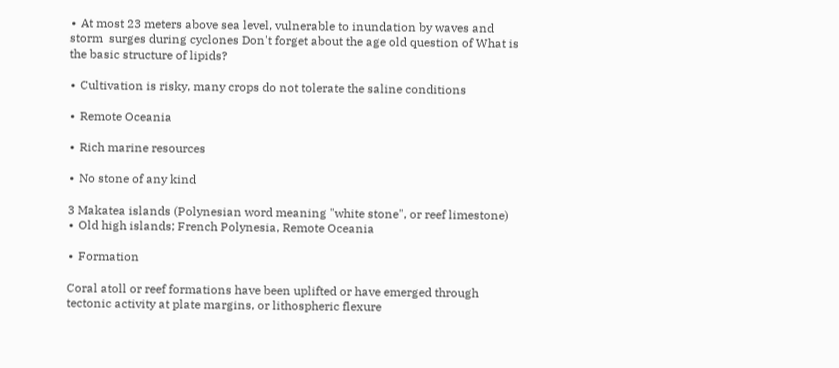∙ At most 23 meters above sea level, vulnerable to inundation by waves and storm  surges during cyclones Don't forget about the age old question of What is the basic structure of lipids?

∙ Cultivation is risky, many crops do not tolerate the saline conditions

∙ Remote Oceania

∙ Rich marine resources

∙ No stone of any kind

3 Makatea islands (Polynesian word meaning "white stone", or reef limestone) ∙ Old high islands; French Polynesia, Remote Oceania

∙ Formation

Coral atoll or reef formations have been uplifted or have emerged through  tectonic activity at plate margins, or lithospheric flexure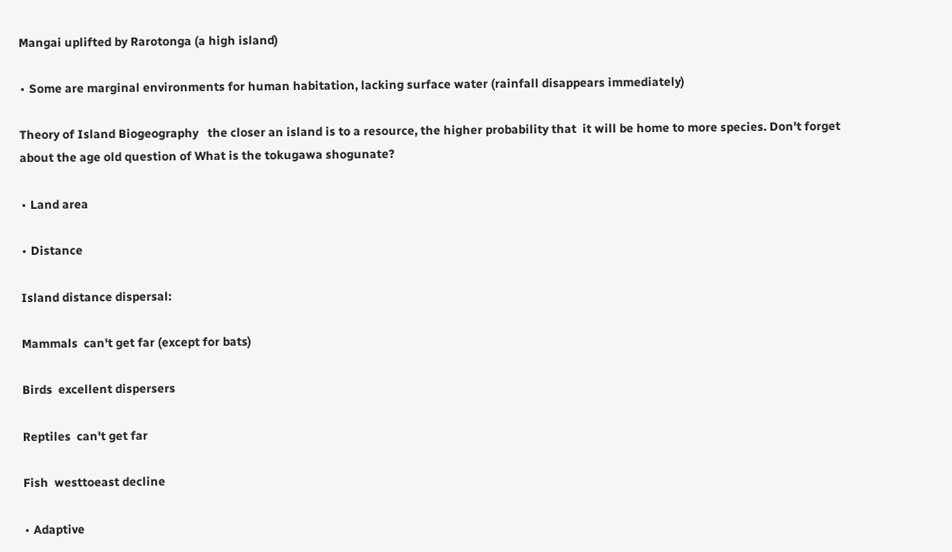Mangai uplifted by Rarotonga (a high island)

∙ Some are marginal environments for human habitation, lacking surface water (rainfall disappears immediately)

Theory of Island Biogeography   the closer an island is to a resource, the higher probability that  it will be home to more species. Don't forget about the age old question of What is the tokugawa shogunate?

∙ Land area

∙ Distance

Island distance dispersal:

Mammals  can't get far (except for bats)

Birds  excellent dispersers

Reptiles  can't get far

Fish  westtoeast decline

∙ Adaptive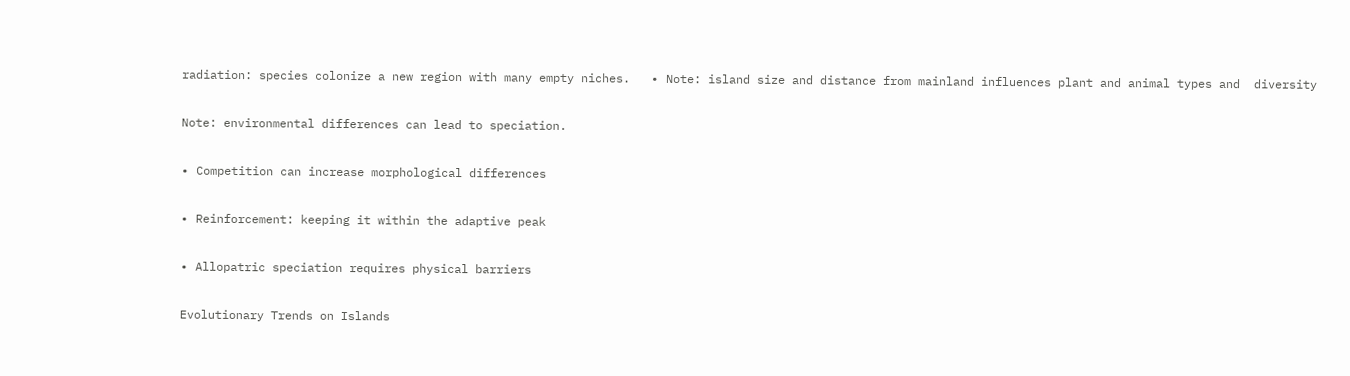radiation: species colonize a new region with many empty niches.   ∙ Note: island size and distance from mainland influences plant and animal types and  diversity

Note: environmental differences can lead to speciation.

∙ Competition can increase morphological differences

∙ Reinforcement: keeping it within the adaptive peak

∙ Allopatric speciation requires physical barriers

Evolutionary Trends on Islands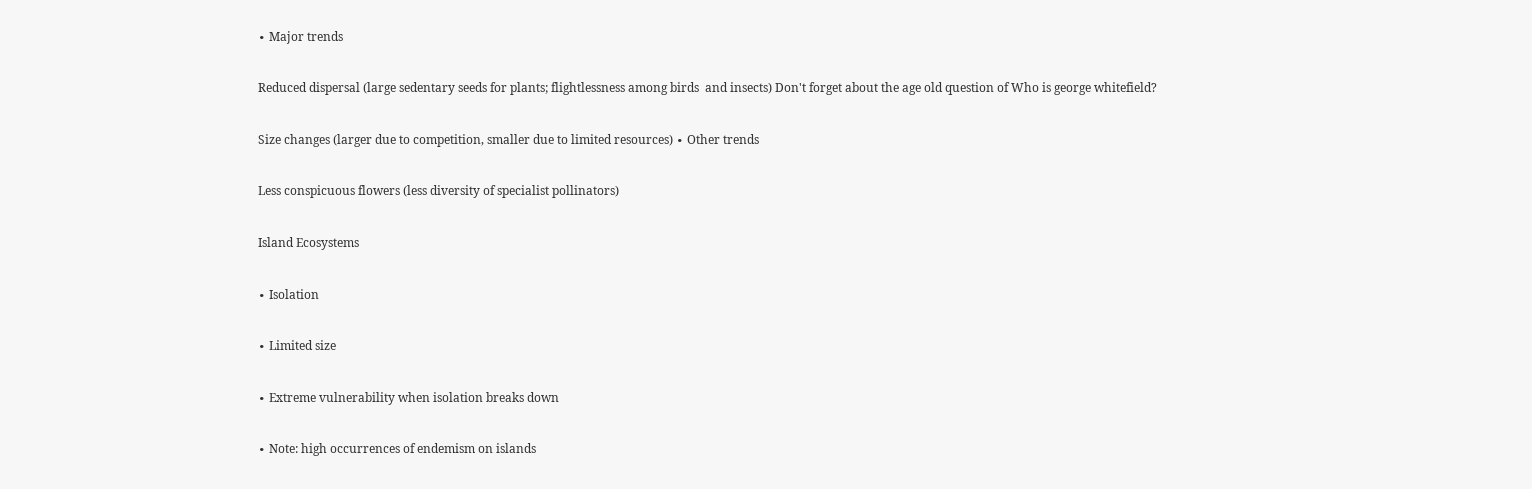∙ Major trends

Reduced dispersal (large sedentary seeds for plants; flightlessness among birds  and insects) Don't forget about the age old question of Who is george whitefield?

Size changes (larger due to competition, smaller due to limited resources) ∙ Other trends

Less conspicuous flowers (less diversity of specialist pollinators)

Island Ecosystems

∙ Isolation

∙ Limited size

∙ Extreme vulnerability when isolation breaks down

∙ Note: high occurrences of endemism on islands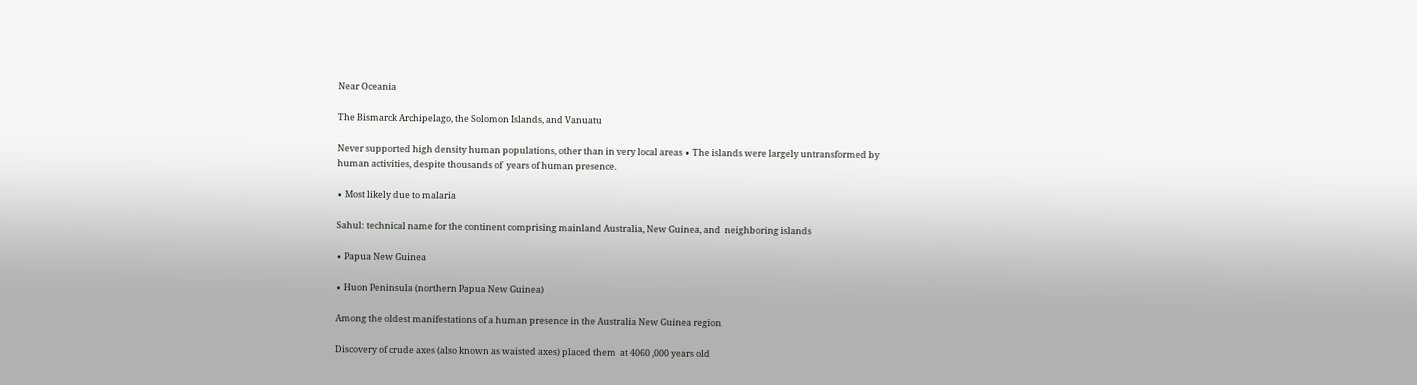Near Oceania

The Bismarck Archipelago, the Solomon Islands, and Vanuatu

Never supported high density human populations, other than in very local areas ∙ The islands were largely untransformed by human activities, despite thousands of  years of human presence.

∙ Most likely due to malaria

Sahul: technical name for the continent comprising mainland Australia, New Guinea, and  neighboring islands

∙ Papua New Guinea

∙ Huon Peninsula (northern Papua New Guinea)

Among the oldest manifestations of a human presence in the Australia New Guinea region

Discovery of crude axes (also known as waisted axes) placed them  at 4060 ,000 years old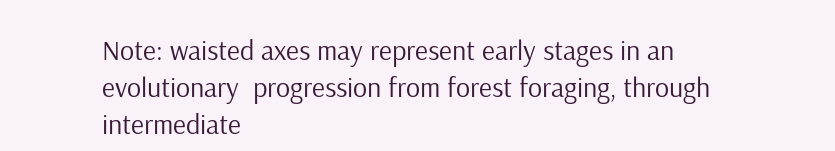Note: waisted axes may represent early stages in an evolutionary  progression from forest foraging, through intermediate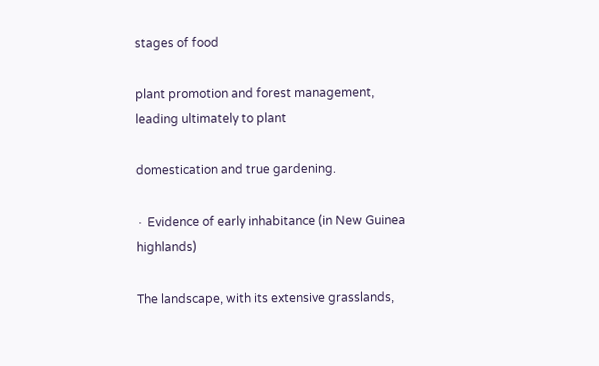stages of food

plant promotion and forest management, leading ultimately to plant

domestication and true gardening.

∙ Evidence of early inhabitance (in New Guinea highlands)

The landscape, with its extensive grasslands,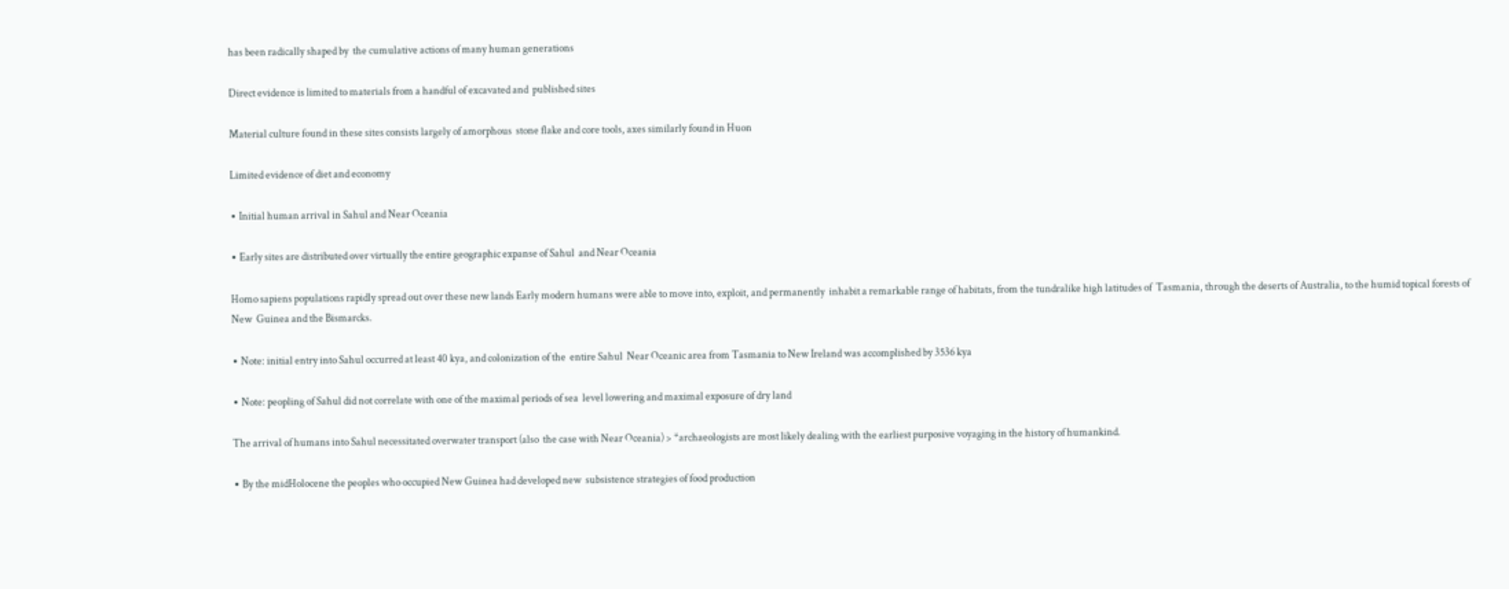has been radically shaped by  the cumulative actions of many human generations

Direct evidence is limited to materials from a handful of excavated and  published sites

Material culture found in these sites consists largely of amorphous  stone flake and core tools, axes similarly found in Huon

Limited evidence of diet and economy

∙ Initial human arrival in Sahul and Near Oceania

∙ Early sites are distributed over virtually the entire geographic expanse of Sahul  and Near Oceania

Homo sapiens populations rapidly spread out over these new lands Early modern humans were able to move into, exploit, and permanently  inhabit a remarkable range of habitats, from the tundralike high latitudes of  Tasmania, through the deserts of Australia, to the humid topical forests of New  Guinea and the Bismarcks.

∙ Note: initial entry into Sahul occurred at least 40 kya, and colonization of the  entire Sahul  Near Oceanic area from Tasmania to New Ireland was accomplished by 3536 kya

∙ Note: peopling of Sahul did not correlate with one of the maximal periods of sea  level lowering and maximal exposure of dry land

The arrival of humans into Sahul necessitated overwater transport (also  the case with Near Oceania) > *archaeologists are most likely dealing with the earliest purposive voyaging in the history of humankind.

∙ By the midHolocene the peoples who occupied New Guinea had developed new  subsistence strategies of food production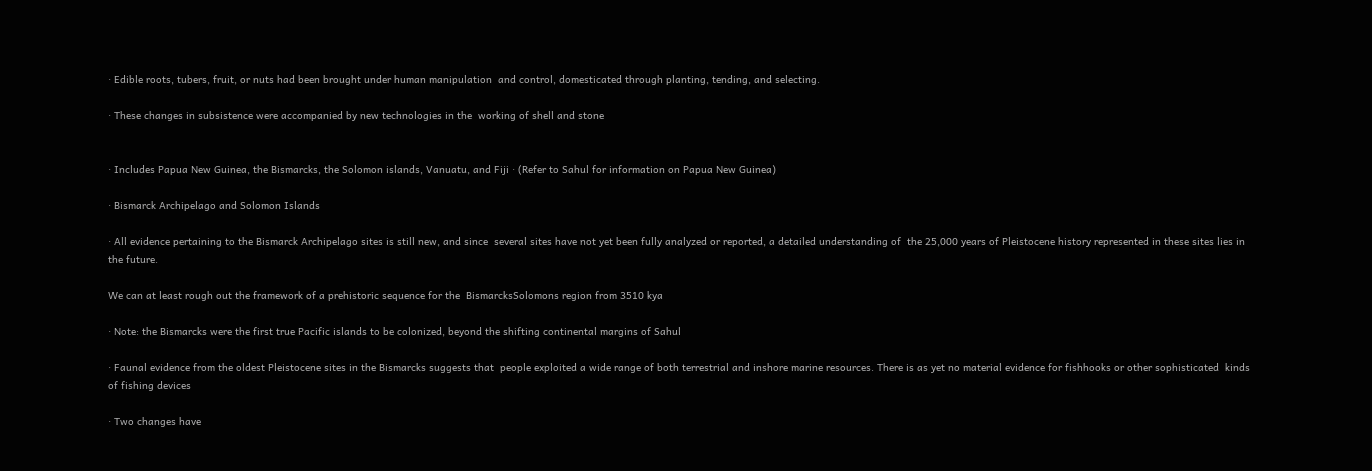∙ Edible roots, tubers, fruit, or nuts had been brought under human manipulation  and control, domesticated through planting, tending, and selecting.

∙ These changes in subsistence were accompanied by new technologies in the  working of shell and stone


∙ Includes Papua New Guinea, the Bismarcks, the Solomon islands, Vanuatu, and Fiji ∙ (Refer to Sahul for information on Papua New Guinea)

∙ Bismarck Archipelago and Solomon Islands

∙ All evidence pertaining to the Bismarck Archipelago sites is still new, and since  several sites have not yet been fully analyzed or reported, a detailed understanding of  the 25,000 years of Pleistocene history represented in these sites lies in the future.

We can at least rough out the framework of a prehistoric sequence for the  BismarcksSolomons region from 3510 kya

∙ Note: the Bismarcks were the first true Pacific islands to be colonized, beyond the shifting continental margins of Sahul

∙ Faunal evidence from the oldest Pleistocene sites in the Bismarcks suggests that  people exploited a wide range of both terrestrial and inshore marine resources. There is as yet no material evidence for fishhooks or other sophisticated  kinds of fishing devices

∙ Two changes have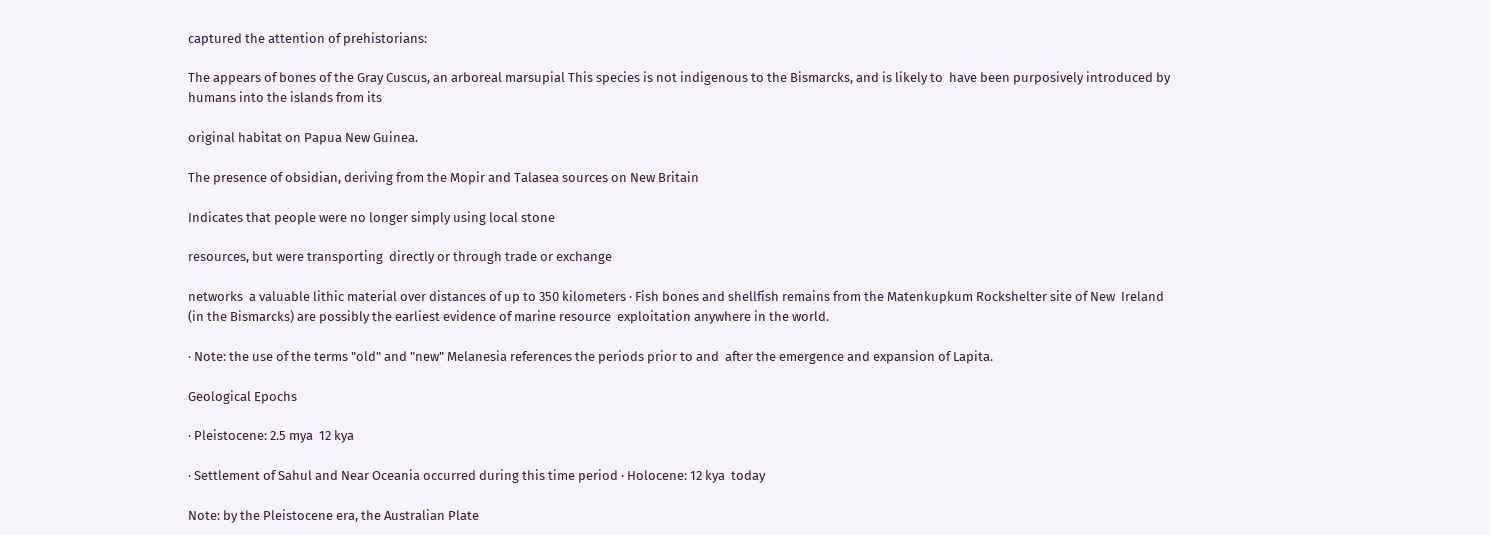captured the attention of prehistorians:

The appears of bones of the Gray Cuscus, an arboreal marsupial This species is not indigenous to the Bismarcks, and is likely to  have been purposively introduced by humans into the islands from its

original habitat on Papua New Guinea.

The presence of obsidian, deriving from the Mopir and Talasea sources on New Britain

Indicates that people were no longer simply using local stone

resources, but were transporting  directly or through trade or exchange

networks  a valuable lithic material over distances of up to 350 kilometers ∙ Fish bones and shellfish remains from the Matenkupkum Rockshelter site of New  Ireland (in the Bismarcks) are possibly the earliest evidence of marine resource  exploitation anywhere in the world.

∙ Note: the use of the terms "old" and "new" Melanesia references the periods prior to and  after the emergence and expansion of Lapita.

Geological Epochs

∙ Pleistocene: 2.5 mya  12 kya

∙ Settlement of Sahul and Near Oceania occurred during this time period ∙ Holocene: 12 kya  today

Note: by the Pleistocene era, the Australian Plate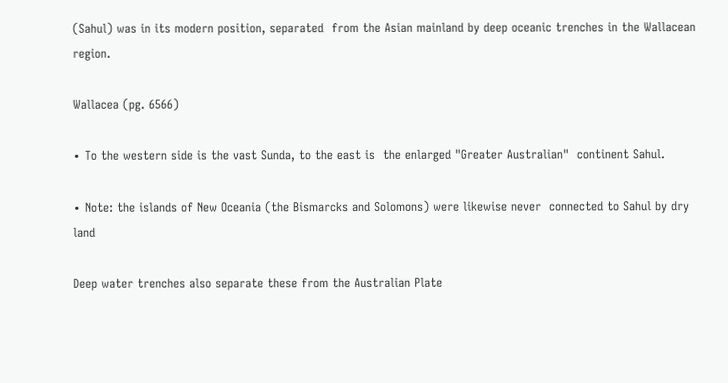(Sahul) was in its modern position, separated  from the Asian mainland by deep oceanic trenches in the Wallacean region.

Wallacea (pg. 6566)

∙ To the western side is the vast Sunda, to the east is  the enlarged "Greater Australian"  continent Sahul.

∙ Note: the islands of New Oceania (the Bismarcks and Solomons) were likewise never  connected to Sahul by dry land

Deep water trenches also separate these from the Australian Plate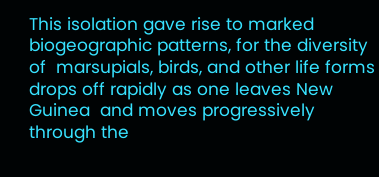This isolation gave rise to marked biogeographic patterns, for the diversity of  marsupials, birds, and other life forms drops off rapidly as one leaves New Guinea  and moves progressively through the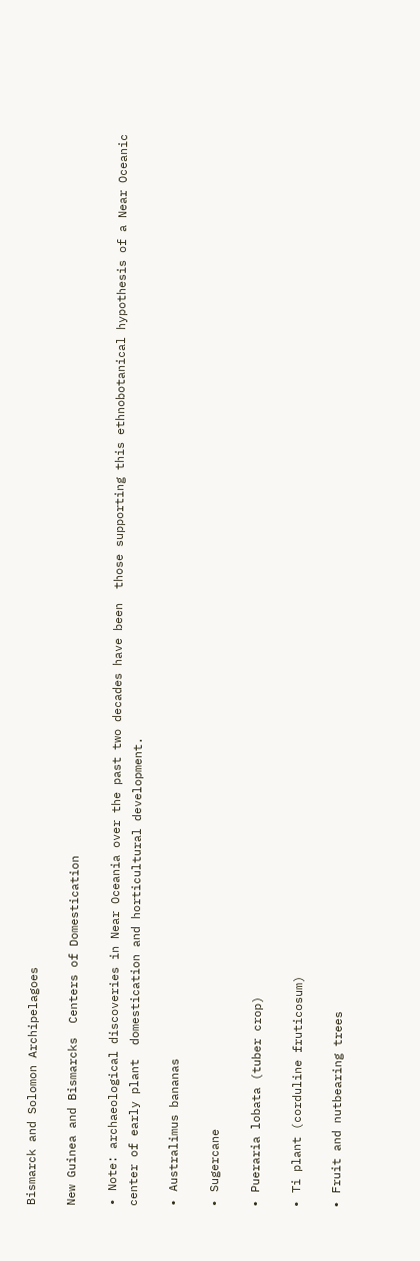Bismarck and Solomon Archipelagoes

New Guinea and Bismarcks  Centers of Domestication

∙ Note: archaeological discoveries in Near Oceania over the past two decades have been  those supporting this ethnobotanical hypothesis of a Near Oceanic center of early plant  domestication and horticultural development.

∙ Australimus bananas

∙ Sugercane

∙ Pueraria lobata (tuber crop)

∙ Ti plant (corduline fruticosum)

∙ Fruit and nutbearing trees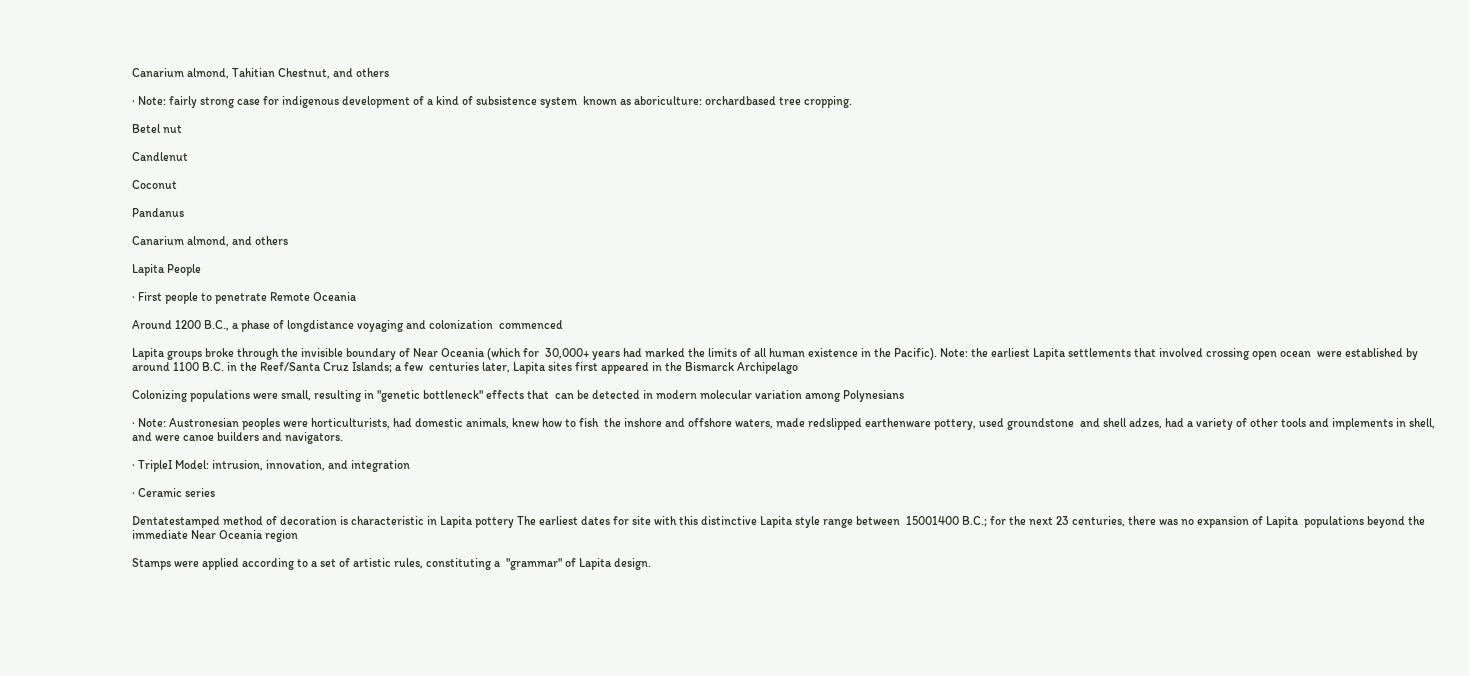Canarium almond, Tahitian Chestnut, and others

∙ Note: fairly strong case for indigenous development of a kind of subsistence system  known as aboriculture: orchardbased tree cropping.

Betel nut

Candlenut

Coconut

Pandanus

Canarium almond, and others

Lapita People

∙ First people to penetrate Remote Oceania

Around 1200 B.C., a phase of longdistance voyaging and colonization  commenced

Lapita groups broke through the invisible boundary of Near Oceania (which for  30,000+ years had marked the limits of all human existence in the Pacific). Note: the earliest Lapita settlements that involved crossing open ocean  were established by around 1100 B.C. in the Reef/Santa Cruz Islands; a few  centuries later, Lapita sites first appeared in the Bismarck Archipelago

Colonizing populations were small, resulting in "genetic bottleneck" effects that  can be detected in modern molecular variation among Polynesians

∙ Note: Austronesian peoples were horticulturists, had domestic animals, knew how to fish  the inshore and offshore waters, made redslipped earthenware pottery, used groundstone  and shell adzes, had a variety of other tools and implements in shell, and were canoe builders and navigators.

∙ TripleI Model: intrusion, innovation, and integration

∙ Ceramic series

Dentatestamped method of decoration is characteristic in Lapita pottery The earliest dates for site with this distinctive Lapita style range between  15001400 B.C.; for the next 23 centuries, there was no expansion of Lapita  populations beyond the immediate Near Oceania region

Stamps were applied according to a set of artistic rules, constituting a  "grammar" of Lapita design.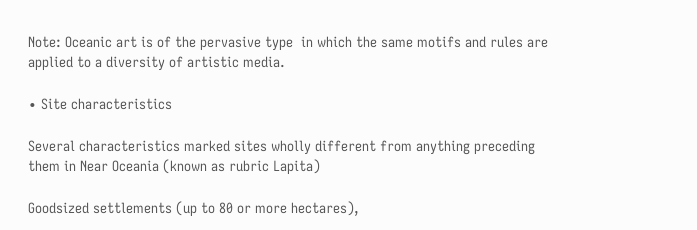Note: Oceanic art is of the pervasive type  in which the same motifs and rules are applied to a diversity of artistic media.

∙ Site characteristics

Several characteristics marked sites wholly different from anything preceding  them in Near Oceania (known as rubric Lapita)

Goodsized settlements (up to 80 or more hectares),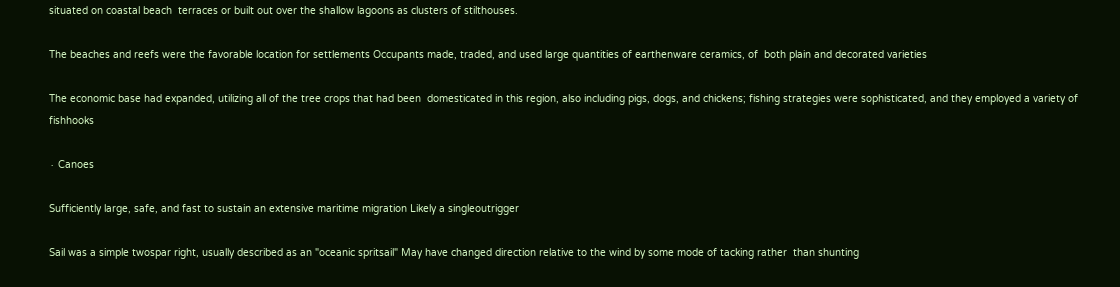situated on coastal beach  terraces or built out over the shallow lagoons as clusters of stilthouses.

The beaches and reefs were the favorable location for settlements Occupants made, traded, and used large quantities of earthenware ceramics, of  both plain and decorated varieties

The economic base had expanded, utilizing all of the tree crops that had been  domesticated in this region, also including pigs, dogs, and chickens; fishing strategies were sophisticated, and they employed a variety of fishhooks

∙ Canoes

Sufficiently large, safe, and fast to sustain an extensive maritime migration Likely a singleoutrigger

Sail was a simple twospar right, usually described as an "oceanic spritsail" May have changed direction relative to the wind by some mode of tacking rather  than shunting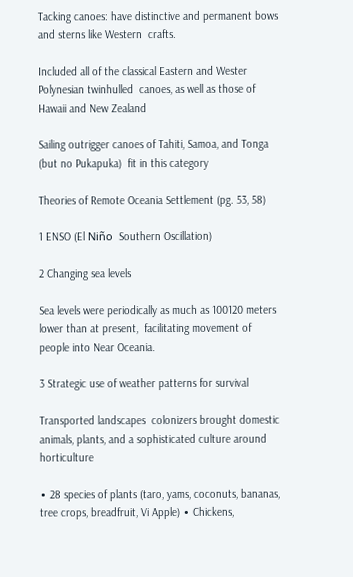Tacking canoes: have distinctive and permanent bows and sterns like Western  crafts.

Included all of the classical Eastern and Wester Polynesian twinhulled  canoes, as well as those of Hawaii and New Zealand

Sailing outrigger canoes of Tahiti, Samoa, and Tonga (but no Pukapuka)  fit in this category

Theories of Remote Oceania Settlement (pg. 53, 58)

1 ENSO (El Niño  Southern Oscillation)

2 Changing sea levels

Sea levels were periodically as much as 100120 meters lower than at present,  facilitating movement of people into Near Oceania.

3 Strategic use of weather patterns for survival

Transported landscapes  colonizers brought domestic animals, plants, and a sophisticated culture around horticulture

∙ 28 species of plants (taro, yams, coconuts, bananas, tree crops, breadfruit, Vi Apple) ∙ Chickens,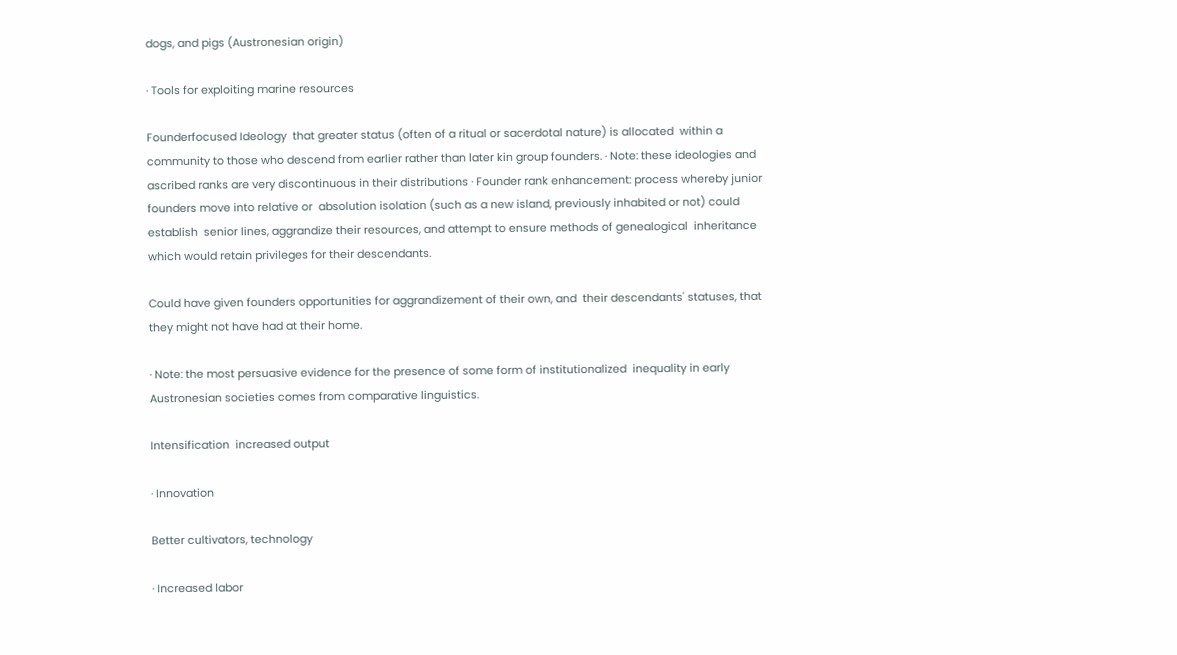dogs, and pigs (Austronesian origin)

∙ Tools for exploiting marine resources

Founderfocused Ideology  that greater status (often of a ritual or sacerdotal nature) is allocated  within a community to those who descend from earlier rather than later kin group founders. ∙ Note: these ideologies and ascribed ranks are very discontinuous in their distributions ∙ Founder rank enhancement: process whereby junior founders move into relative or  absolution isolation (such as a new island, previously inhabited or not) could establish  senior lines, aggrandize their resources, and attempt to ensure methods of genealogical  inheritance which would retain privileges for their descendants.

Could have given founders opportunities for aggrandizement of their own, and  their descendants' statuses, that they might not have had at their home.

∙ Note: the most persuasive evidence for the presence of some form of institutionalized  inequality in early Austronesian societies comes from comparative linguistics.

Intensification  increased output

∙ Innovation

Better cultivators, technology

∙ Increased labor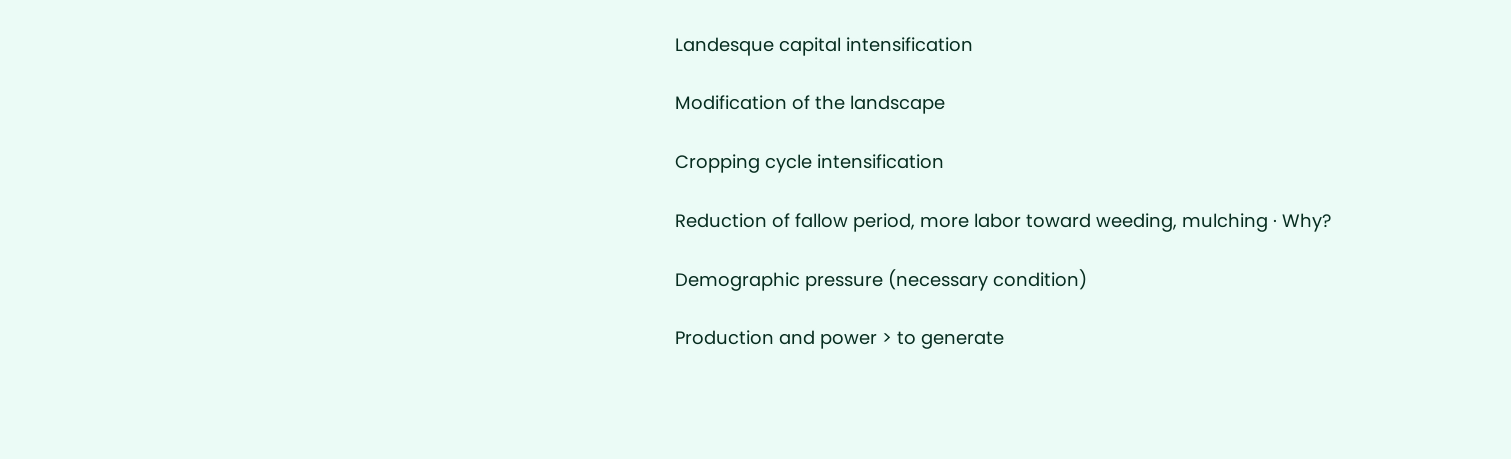Landesque capital intensification

Modification of the landscape

Cropping cycle intensification

Reduction of fallow period, more labor toward weeding, mulching ∙ Why?

Demographic pressure (necessary condition)

Production and power > to generate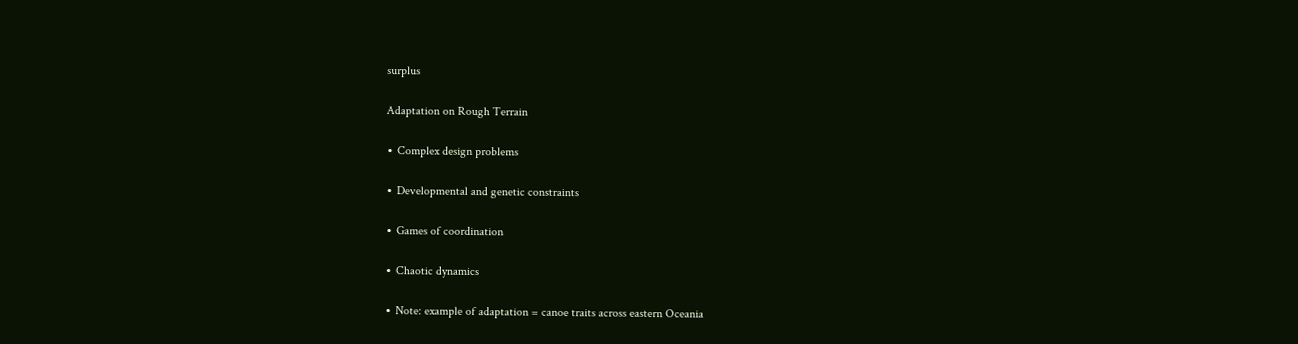surplus

Adaptation on Rough Terrain

∙ Complex design problems

∙ Developmental and genetic constraints

∙ Games of coordination

∙ Chaotic dynamics

∙ Note: example of adaptation = canoe traits across eastern Oceania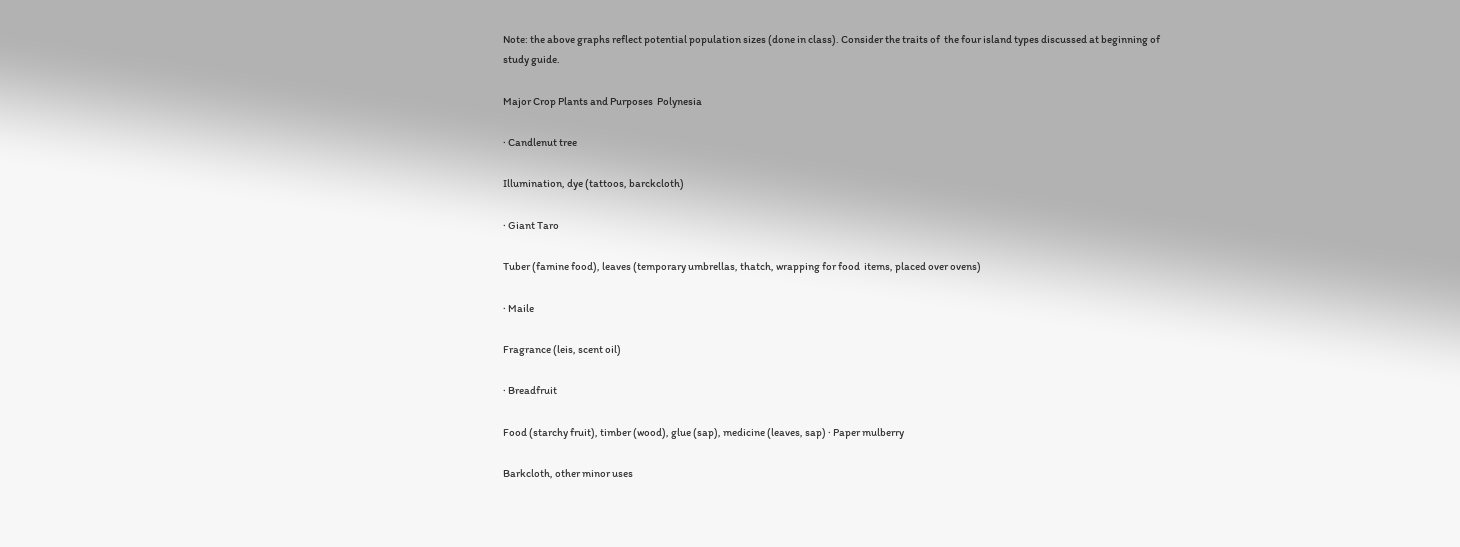Note: the above graphs reflect potential population sizes (done in class). Consider the traits of  the four island types discussed at beginning of study guide.

Major Crop Plants and Purposes  Polynesia

∙ Candlenut tree

Illumination, dye (tattoos, barckcloth)

∙ Giant Taro

Tuber (famine food), leaves (temporary umbrellas, thatch, wrapping for food  items, placed over ovens)

∙ Maile

Fragrance (leis, scent oil)

∙ Breadfruit

Food (starchy fruit), timber (wood), glue (sap), medicine (leaves, sap) ∙ Paper mulberry

Barkcloth, other minor uses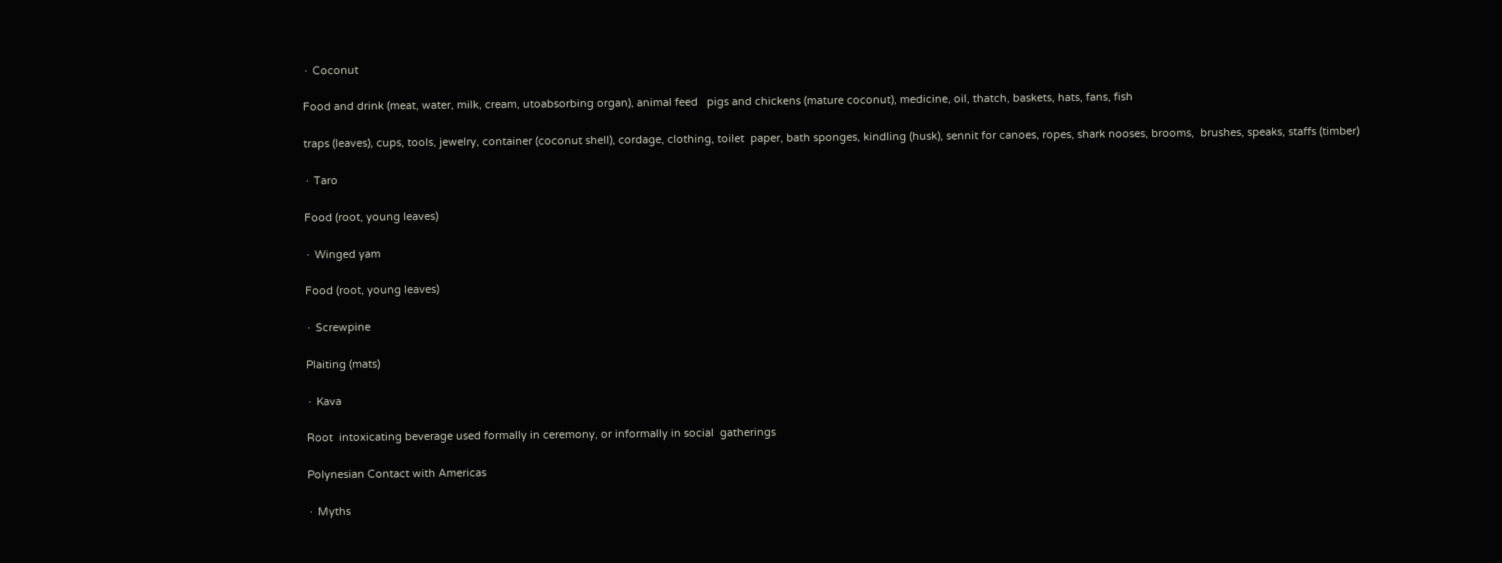∙ Coconut

Food and drink (meat, water, milk, cream, utoabsorbing organ), animal feed   pigs and chickens (mature coconut), medicine, oil, thatch, baskets, hats, fans, fish

traps (leaves), cups, tools, jewelry, container (coconut shell), cordage, clothing, toilet  paper, bath sponges, kindling (husk), sennit for canoes, ropes, shark nooses, brooms,  brushes, speaks, staffs (timber)

∙ Taro

Food (root, young leaves)

∙ Winged yam

Food (root, young leaves)

∙ Screwpine

Plaiting (mats)

∙ Kava

Root  intoxicating beverage used formally in ceremony, or informally in social  gatherings

Polynesian Contact with Americas

∙ Myths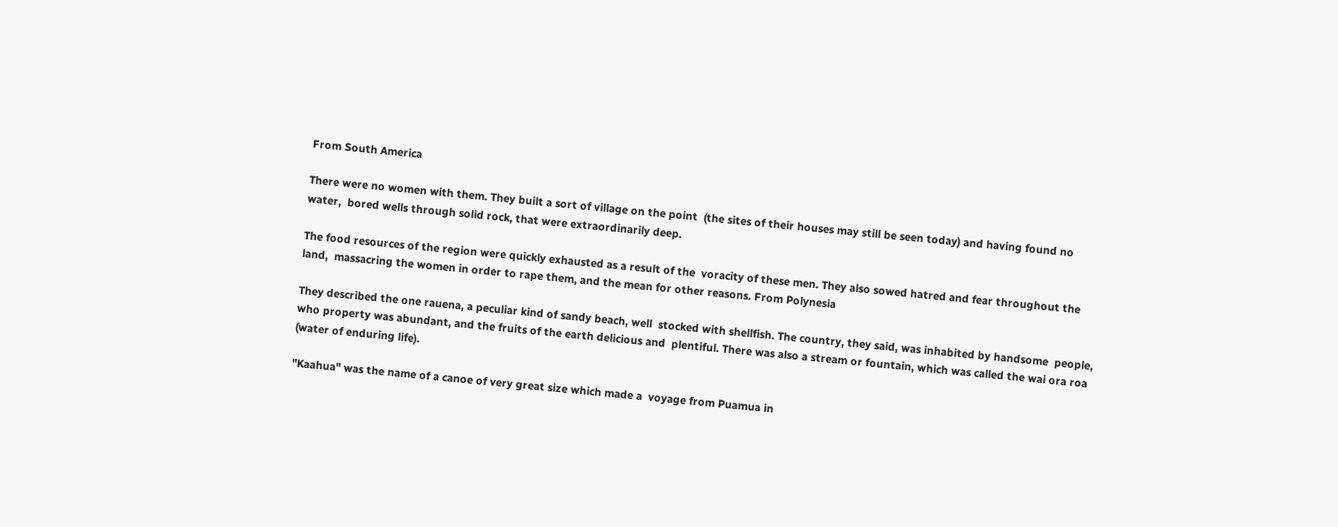From South America

There were no women with them. They built a sort of village on the point  (the sites of their houses may still be seen today) and having found no water,  bored wells through solid rock, that were extraordinarily deep.

The food resources of the region were quickly exhausted as a result of the  voracity of these men. They also sowed hatred and fear throughout the land,  massacring the women in order to rape them, and the mean for other reasons. From Polynesia

They described the one rauena, a peculiar kind of sandy beach, well  stocked with shellfish. The country, they said, was inhabited by handsome  people, who property was abundant, and the fruits of the earth delicious and  plentiful. There was also a stream or fountain, which was called the wai ora roa (water of enduring life).

"Kaahua" was the name of a canoe of very great size which made a  voyage from Puamua in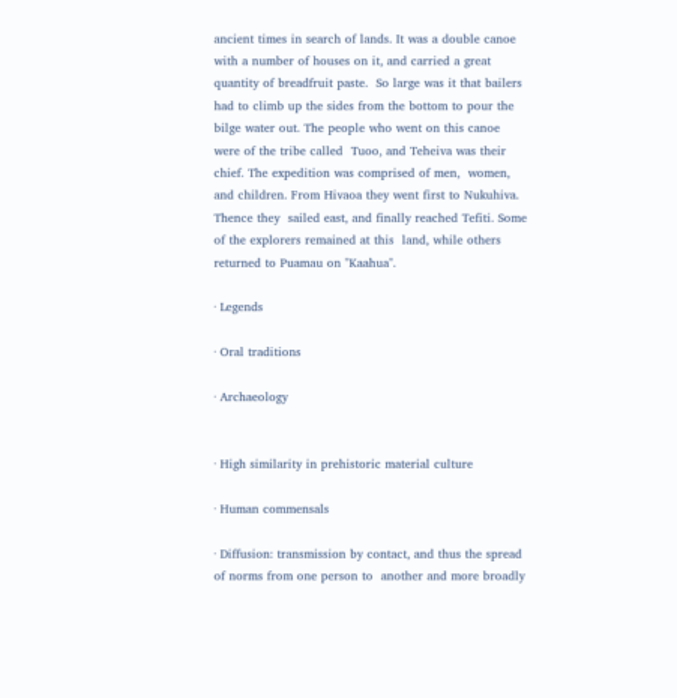ancient times in search of lands. It was a double canoe  with a number of houses on it, and carried a great quantity of breadfruit paste.  So large was it that bailers had to climb up the sides from the bottom to pour the bilge water out. The people who went on this canoe were of the tribe called  Tuoo, and Teheiva was their chief. The expedition was comprised of men,  women, and children. From Hivaoa they went first to Nukuhiva. Thence they  sailed east, and finally reached Tefiti. Some of the explorers remained at this  land, while others returned to Puamau on "Kaahua".

∙ Legends

∙ Oral traditions

∙ Archaeology


∙ High similarity in prehistoric material culture

∙ Human commensals

∙ Diffusion: transmission by contact, and thus the spread of norms from one person to  another and more broadly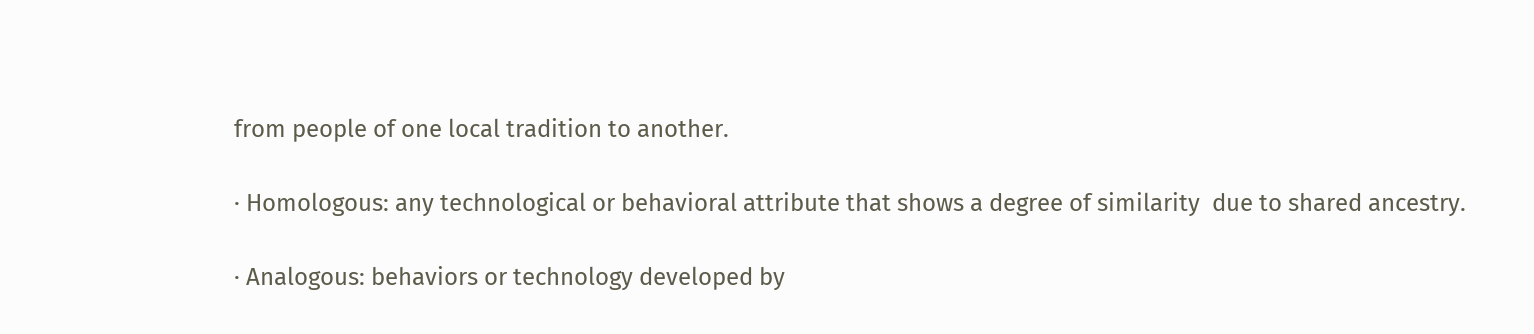from people of one local tradition to another.

∙ Homologous: any technological or behavioral attribute that shows a degree of similarity  due to shared ancestry.

∙ Analogous: behaviors or technology developed by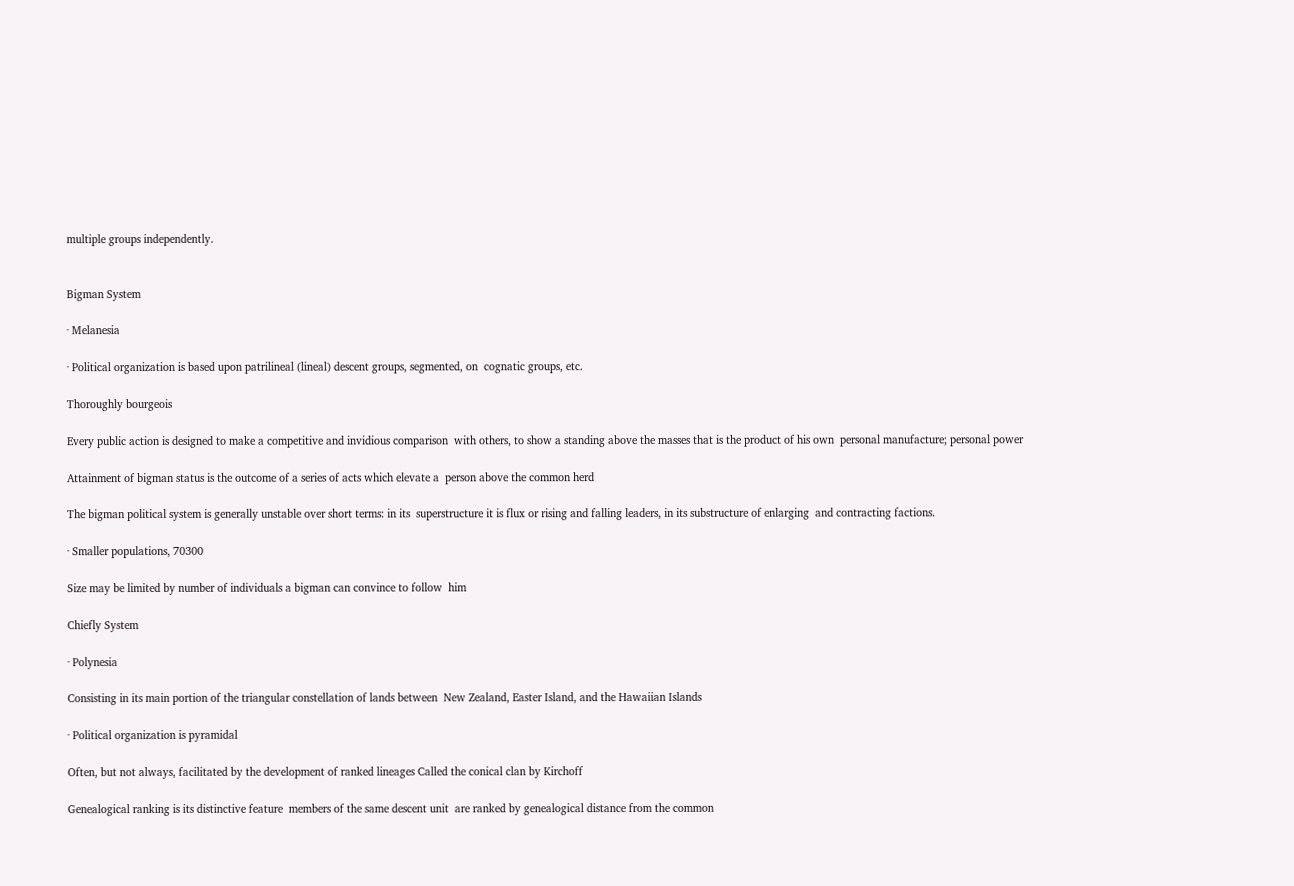multiple groups independently.


Bigman System

∙ Melanesia

∙ Political organization is based upon patrilineal (lineal) descent groups, segmented, on  cognatic groups, etc.

Thoroughly bourgeois

Every public action is designed to make a competitive and invidious comparison  with others, to show a standing above the masses that is the product of his own  personal manufacture; personal power

Attainment of bigman status is the outcome of a series of acts which elevate a  person above the common herd

The bigman political system is generally unstable over short terms: in its  superstructure it is flux or rising and falling leaders, in its substructure of enlarging  and contracting factions.

∙ Smaller populations, 70300

Size may be limited by number of individuals a bigman can convince to follow  him

Chiefly System

∙ Polynesia

Consisting in its main portion of the triangular constellation of lands between  New Zealand, Easter Island, and the Hawaiian Islands

∙ Political organization is pyramidal

Often, but not always, facilitated by the development of ranked lineages Called the conical clan by Kirchoff

Genealogical ranking is its distinctive feature  members of the same descent unit  are ranked by genealogical distance from the common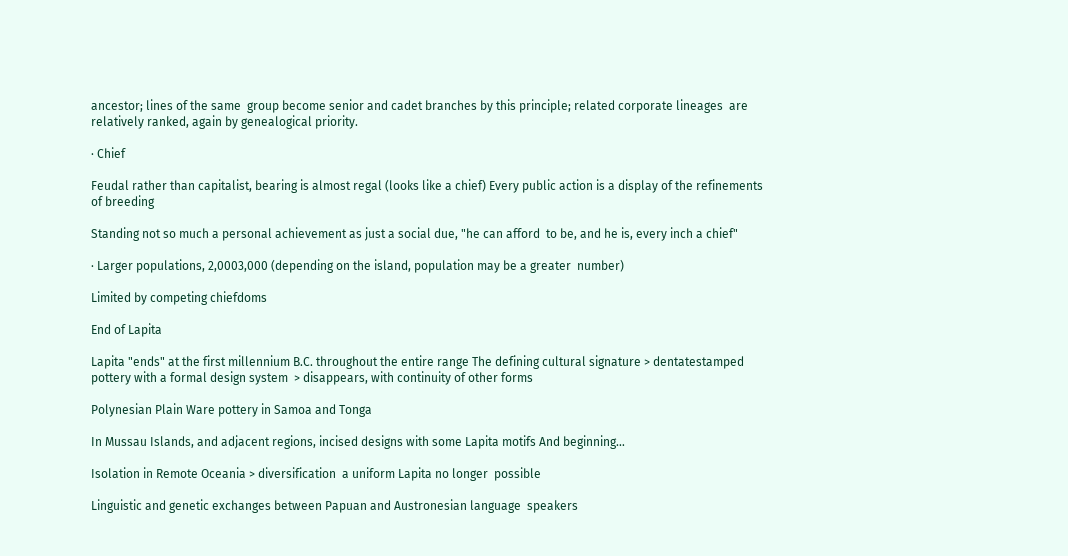ancestor; lines of the same  group become senior and cadet branches by this principle; related corporate lineages  are relatively ranked, again by genealogical priority.

∙ Chief

Feudal rather than capitalist, bearing is almost regal (looks like a chief) Every public action is a display of the refinements of breeding

Standing not so much a personal achievement as just a social due, "he can afford  to be, and he is, every inch a chief"

∙ Larger populations, 2,0003,000 (depending on the island, population may be a greater  number)

Limited by competing chiefdoms

End of Lapita

Lapita "ends" at the first millennium B.C. throughout the entire range The defining cultural signature > dentatestamped pottery with a formal design system  > disappears, with continuity of other forms

Polynesian Plain Ware pottery in Samoa and Tonga

In Mussau Islands, and adjacent regions, incised designs with some Lapita motifs And beginning…

Isolation in Remote Oceania > diversification  a uniform Lapita no longer  possible

Linguistic and genetic exchanges between Papuan and Austronesian language  speakers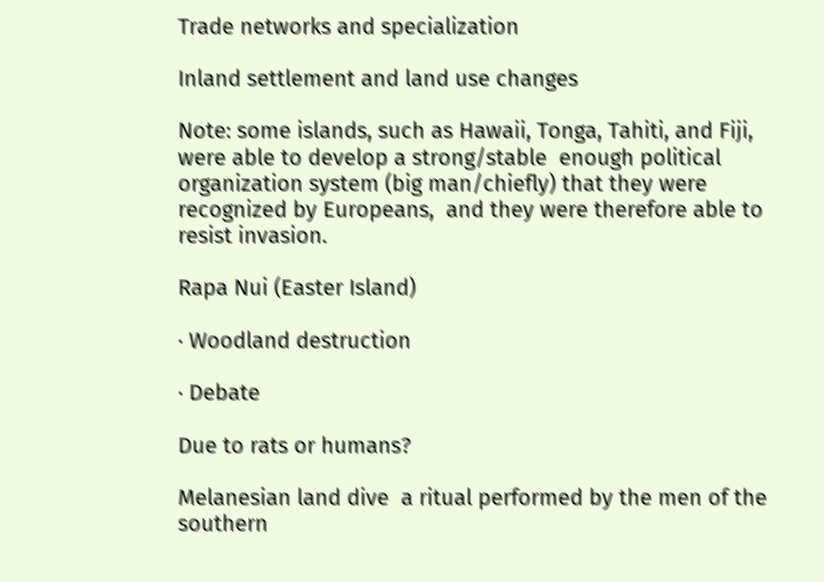Trade networks and specialization

Inland settlement and land use changes

Note: some islands, such as Hawaii, Tonga, Tahiti, and Fiji, were able to develop a strong/stable  enough political organization system (big man/chiefly) that they were recognized by Europeans,  and they were therefore able to resist invasion.

Rapa Nui (Easter Island)

∙ Woodland destruction

∙ Debate

Due to rats or humans?

Melanesian land dive  a ritual performed by the men of the southern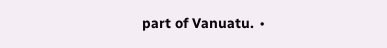part of Vanuatu. ∙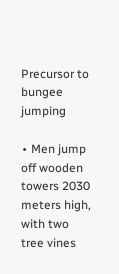Precursor to bungee jumping

∙ Men jump off wooden towers 2030 meters high, with two tree vines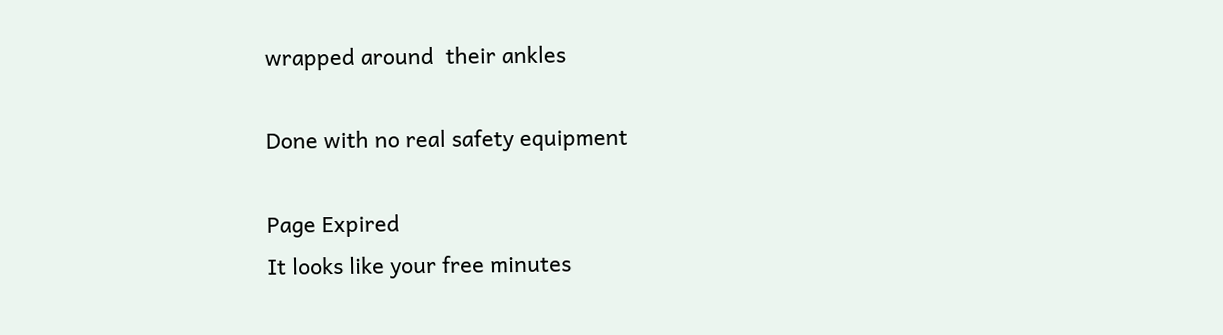wrapped around  their ankles

Done with no real safety equipment

Page Expired
It looks like your free minutes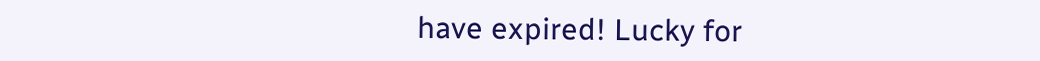have expired! Lucky for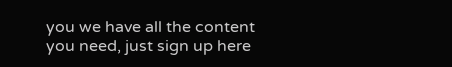you we have all the content you need, just sign up here